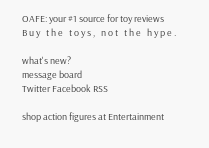OAFE: your #1 source for toy reviews
B u y   t h e   t o y s ,   n o t   t h e   h y p e .

what's new?
message board
Twitter Facebook RSS

shop action figures at Entertainment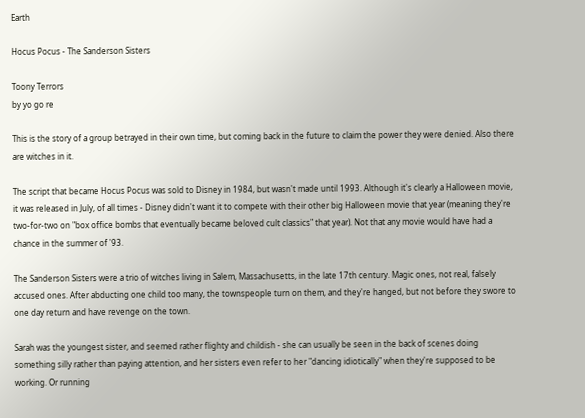Earth

Hocus Pocus - The Sanderson Sisters

Toony Terrors
by yo go re

This is the story of a group betrayed in their own time, but coming back in the future to claim the power they were denied. Also there are witches in it.

The script that became Hocus Pocus was sold to Disney in 1984, but wasn't made until 1993. Although it's clearly a Halloween movie, it was released in July, of all times - Disney didn't want it to compete with their other big Halloween movie that year (meaning they're two-for-two on "box office bombs that eventually became beloved cult classics" that year). Not that any movie would have had a chance in the summer of '93.

The Sanderson Sisters were a trio of witches living in Salem, Massachusetts, in the late 17th century. Magic ones, not real, falsely accused ones. After abducting one child too many, the townspeople turn on them, and they're hanged, but not before they swore to one day return and have revenge on the town.

Sarah was the youngest sister, and seemed rather flighty and childish - she can usually be seen in the back of scenes doing something silly rather than paying attention, and her sisters even refer to her "dancing idiotically" when they're supposed to be working. Or running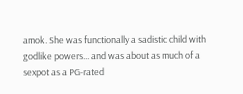amok. She was functionally a sadistic child with godlike powers... and was about as much of a sexpot as a PG-rated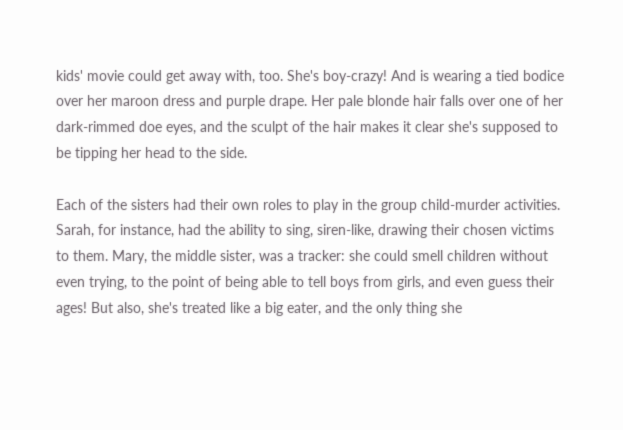kids' movie could get away with, too. She's boy-crazy! And is wearing a tied bodice over her maroon dress and purple drape. Her pale blonde hair falls over one of her dark-rimmed doe eyes, and the sculpt of the hair makes it clear she's supposed to be tipping her head to the side.

Each of the sisters had their own roles to play in the group child-murder activities. Sarah, for instance, had the ability to sing, siren-like, drawing their chosen victims to them. Mary, the middle sister, was a tracker: she could smell children without even trying, to the point of being able to tell boys from girls, and even guess their ages! But also, she's treated like a big eater, and the only thing she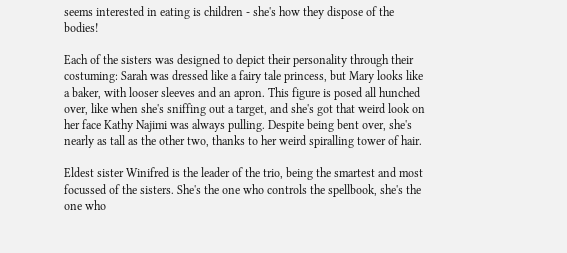seems interested in eating is children - she's how they dispose of the bodies!

Each of the sisters was designed to depict their personality through their costuming: Sarah was dressed like a fairy tale princess, but Mary looks like a baker, with looser sleeves and an apron. This figure is posed all hunched over, like when she's sniffing out a target, and she's got that weird look on her face Kathy Najimi was always pulling. Despite being bent over, she's nearly as tall as the other two, thanks to her weird spiralling tower of hair.

Eldest sister Winifred is the leader of the trio, being the smartest and most focussed of the sisters. She's the one who controls the spellbook, she's the one who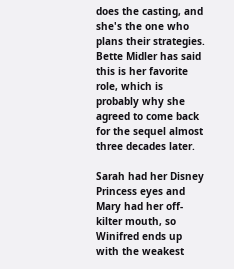does the casting, and she's the one who plans their strategies. Bette Midler has said this is her favorite role, which is probably why she agreed to come back for the sequel almost three decades later.

Sarah had her Disney Princess eyes and Mary had her off-kilter mouth, so Winifred ends up with the weakest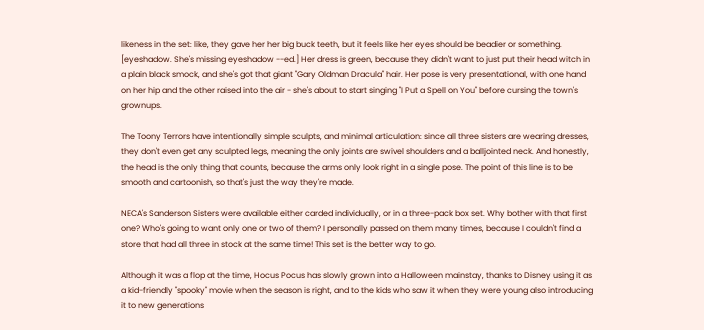likeness in the set: like, they gave her her big buck teeth, but it feels like her eyes should be beadier or something. [eyeshadow. She's missing eyeshadow --ed.] Her dress is green, because they didn't want to just put their head witch in a plain black smock, and she's got that giant "Gary Oldman Dracula" hair. Her pose is very presentational, with one hand on her hip and the other raised into the air - she's about to start singing "I Put a Spell on You" before cursing the town's grownups.

The Toony Terrors have intentionally simple sculpts, and minimal articulation: since all three sisters are wearing dresses, they don't even get any sculpted legs, meaning the only joints are swivel shoulders and a balljointed neck. And honestly, the head is the only thing that counts, because the arms only look right in a single pose. The point of this line is to be smooth and cartoonish, so that's just the way they're made.

NECA's Sanderson Sisters were available either carded individually, or in a three-pack box set. Why bother with that first one? Who's going to want only one or two of them? I personally passed on them many times, because I couldn't find a store that had all three in stock at the same time! This set is the better way to go.

Although it was a flop at the time, Hocus Pocus has slowly grown into a Halloween mainstay, thanks to Disney using it as a kid-friendly "spooky" movie when the season is right, and to the kids who saw it when they were young also introducing it to new generations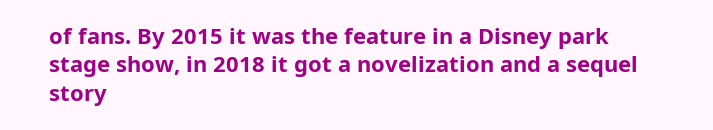of fans. By 2015 it was the feature in a Disney park stage show, in 2018 it got a novelization and a sequel story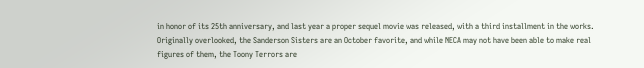in honor of its 25th anniversary, and last year a proper sequel movie was released, with a third installment in the works. Originally overlooked, the Sanderson Sisters are an October favorite, and while NECA may not have been able to make real figures of them, the Toony Terrors are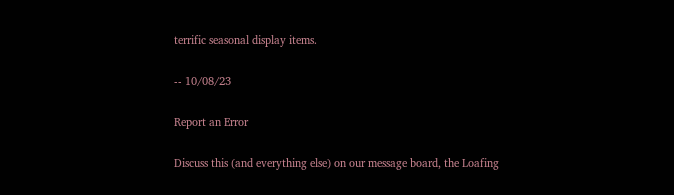terrific seasonal display items.

-- 10/08/23

Report an Error

Discuss this (and everything else) on our message board, the Loafing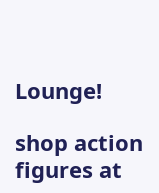Lounge!

shop action figures at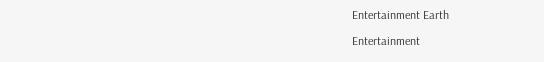Entertainment Earth

Entertainment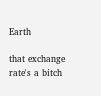Earth

that exchange rate's a bitch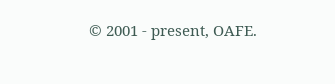© 2001 - present, OAFE.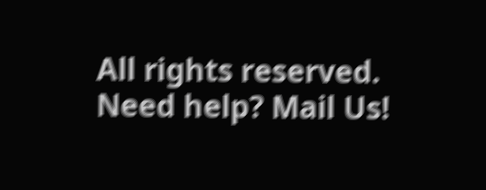All rights reserved.
Need help? Mail Us!